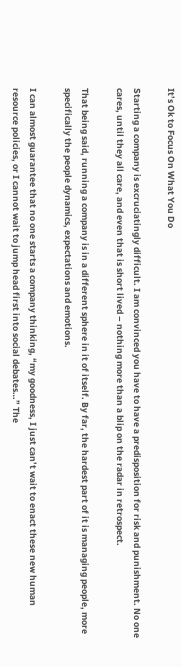It’s Ok to Focus On What You Do

Starting a company is excruciatingly difficult. I am convinced you have to have a predisposition for risk and punishment. No one cares, until they all care, and even that is short lived – nothing more than a blip on the radar in retrospect.

That being said, running a company is in a different sphere in it of itself. By far, the hardest part of it is managing people, more specifically the people dynamics, expectations and emotions.

I can almost guarantee that no one starts a company thinking, “my goodness, I just can’t wait to enact these new human resource policies, or I cannot wait to jump head first into social debates…” The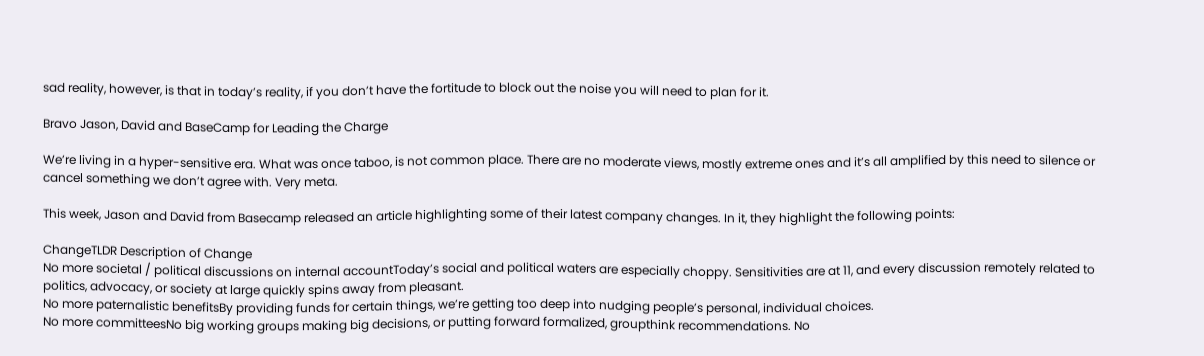sad reality, however, is that in today’s reality, if you don’t have the fortitude to block out the noise you will need to plan for it.

Bravo Jason, David and BaseCamp for Leading the Charge

We’re living in a hyper-sensitive era. What was once taboo, is not common place. There are no moderate views, mostly extreme ones and it’s all amplified by this need to silence or cancel something we don’t agree with. Very meta.

This week, Jason and David from Basecamp released an article highlighting some of their latest company changes. In it, they highlight the following points:

ChangeTLDR Description of Change
No more societal / political discussions on internal accountToday’s social and political waters are especially choppy. Sensitivities are at 11, and every discussion remotely related to politics, advocacy, or society at large quickly spins away from pleasant.
No more paternalistic benefitsBy providing funds for certain things, we’re getting too deep into nudging people’s personal, individual choices.
No more committeesNo big working groups making big decisions, or putting forward formalized, groupthink recommendations. No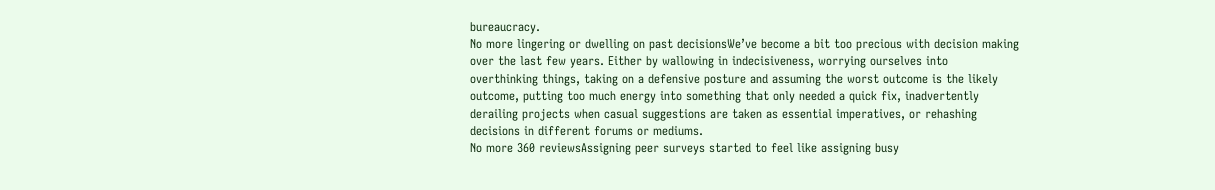bureaucracy.
No more lingering or dwelling on past decisionsWe’ve become a bit too precious with decision making over the last few years. Either by wallowing in indecisiveness, worrying ourselves into overthinking things, taking on a defensive posture and assuming the worst outcome is the likely outcome, putting too much energy into something that only needed a quick fix, inadvertently derailing projects when casual suggestions are taken as essential imperatives, or rehashing decisions in different forums or mediums.
No more 360 reviewsAssigning peer surveys started to feel like assigning busy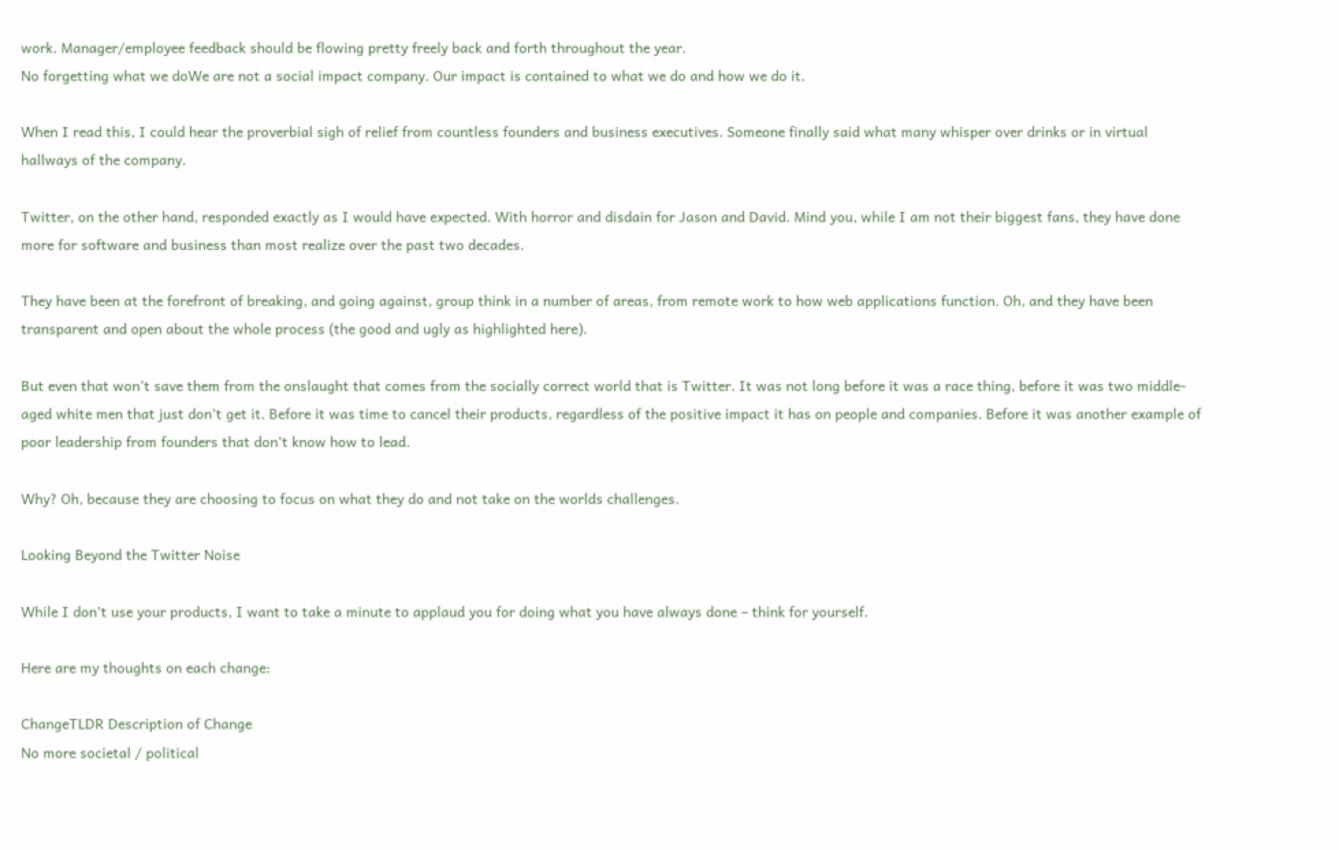work. Manager/employee feedback should be flowing pretty freely back and forth throughout the year.
No forgetting what we doWe are not a social impact company. Our impact is contained to what we do and how we do it.

When I read this, I could hear the proverbial sigh of relief from countless founders and business executives. Someone finally said what many whisper over drinks or in virtual hallways of the company.

Twitter, on the other hand, responded exactly as I would have expected. With horror and disdain for Jason and David. Mind you, while I am not their biggest fans, they have done more for software and business than most realize over the past two decades.

They have been at the forefront of breaking, and going against, group think in a number of areas, from remote work to how web applications function. Oh, and they have been transparent and open about the whole process (the good and ugly as highlighted here).

But even that won’t save them from the onslaught that comes from the socially correct world that is Twitter. It was not long before it was a race thing, before it was two middle-aged white men that just don’t get it. Before it was time to cancel their products, regardless of the positive impact it has on people and companies. Before it was another example of poor leadership from founders that don’t know how to lead.

Why? Oh, because they are choosing to focus on what they do and not take on the worlds challenges.

Looking Beyond the Twitter Noise

While I don’t use your products, I want to take a minute to applaud you for doing what you have always done – think for yourself.

Here are my thoughts on each change:

ChangeTLDR Description of Change
No more societal / political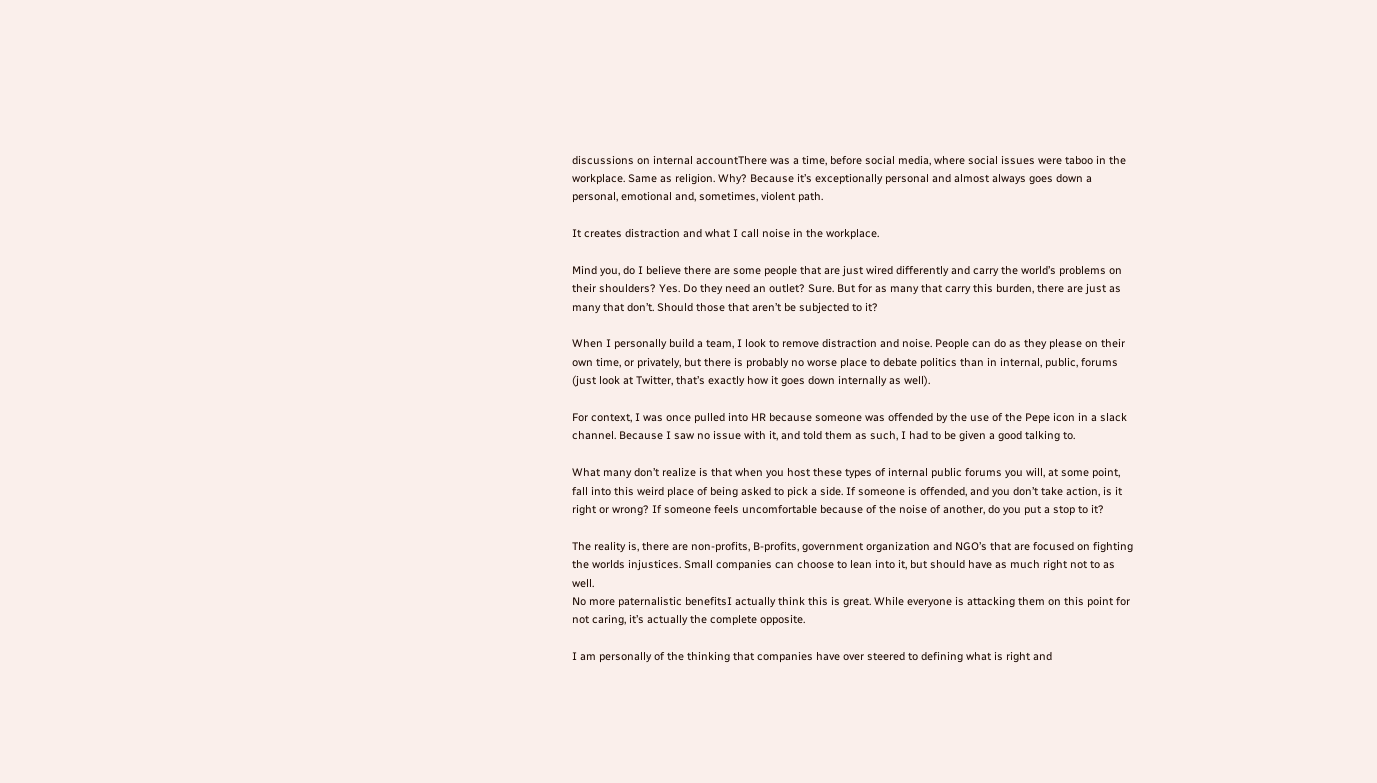discussions on internal accountThere was a time, before social media, where social issues were taboo in the workplace. Same as religion. Why? Because it’s exceptionally personal and almost always goes down a personal, emotional and, sometimes, violent path.

It creates distraction and what I call noise in the workplace.

Mind you, do I believe there are some people that are just wired differently and carry the world’s problems on their shoulders? Yes. Do they need an outlet? Sure. But for as many that carry this burden, there are just as many that don’t. Should those that aren’t be subjected to it?

When I personally build a team, I look to remove distraction and noise. People can do as they please on their own time, or privately, but there is probably no worse place to debate politics than in internal, public, forums (just look at Twitter, that’s exactly how it goes down internally as well).

For context, I was once pulled into HR because someone was offended by the use of the Pepe icon in a slack channel. Because I saw no issue with it, and told them as such, I had to be given a good talking to.

What many don’t realize is that when you host these types of internal public forums you will, at some point, fall into this weird place of being asked to pick a side. If someone is offended, and you don’t take action, is it right or wrong? If someone feels uncomfortable because of the noise of another, do you put a stop to it?

The reality is, there are non-profits, B-profits, government organization and NGO’s that are focused on fighting the worlds injustices. Small companies can choose to lean into it, but should have as much right not to as well.
No more paternalistic benefitsI actually think this is great. While everyone is attacking them on this point for not caring, it’s actually the complete opposite.

I am personally of the thinking that companies have over steered to defining what is right and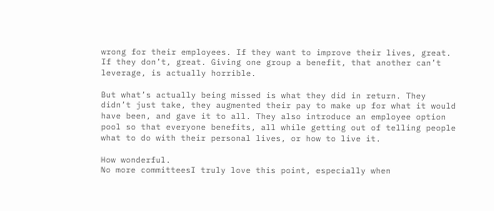wrong for their employees. If they want to improve their lives, great. If they don’t, great. Giving one group a benefit, that another can’t leverage, is actually horrible.

But what’s actually being missed is what they did in return. They didn’t just take, they augmented their pay to make up for what it would have been, and gave it to all. They also introduce an employee option pool so that everyone benefits, all while getting out of telling people what to do with their personal lives, or how to live it.

How wonderful.
No more committeesI truly love this point, especially when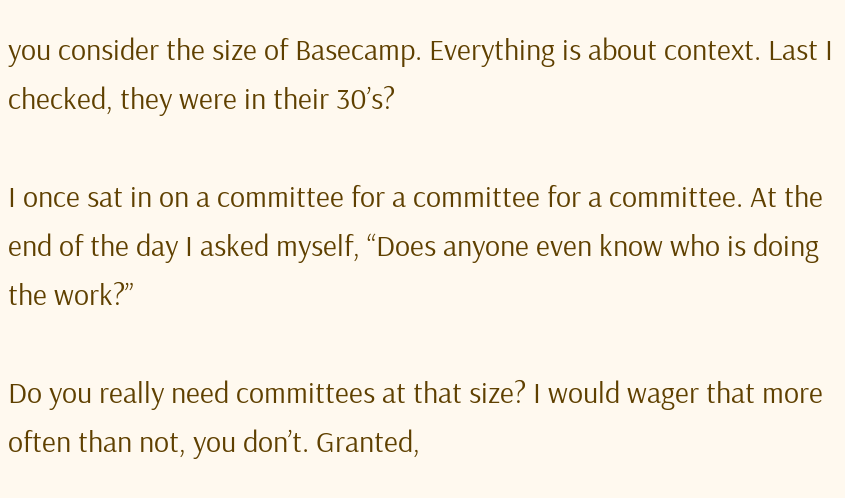you consider the size of Basecamp. Everything is about context. Last I checked, they were in their 30’s?

I once sat in on a committee for a committee for a committee. At the end of the day I asked myself, “Does anyone even know who is doing the work?”

Do you really need committees at that size? I would wager that more often than not, you don’t. Granted,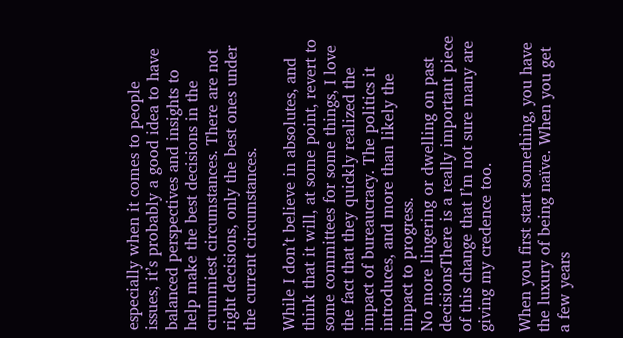especially when it comes to people issues, it’s probably a good idea to have balanced perspectives and insights to help make the best decisions in the crummiest circumstances. There are not right decisions, only the best ones under the current circumstances.

While I don’t believe in absolutes, and think that it will, at some point, revert to some committees for some things, I love the fact that they quickly realized the impact of bureaucracy. The politics it introduces, and more than likely the impact to progress.
No more lingering or dwelling on past decisionsThere is a really important piece of this change that I’m not sure many are giving my credence too.

When you first start something, you have the luxury of being naïve. When you get a few years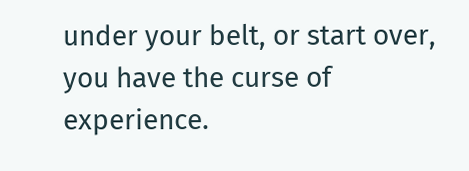under your belt, or start over, you have the curse of experience.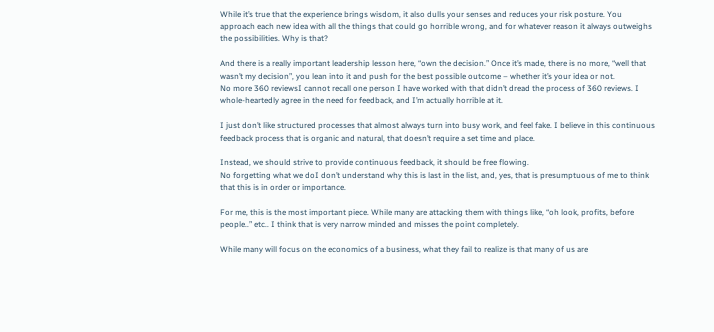While it’s true that the experience brings wisdom, it also dulls your senses and reduces your risk posture. You approach each new idea with all the things that could go horrible wrong, and for whatever reason it always outweighs the possibilities. Why is that?

And there is a really important leadership lesson here, “own the decision.” Once it’s made, there is no more, “well that wasn’t my decision”, you lean into it and push for the best possible outcome – whether it’s your idea or not.
No more 360 reviewsI cannot recall one person I have worked with that didn’t dread the process of 360 reviews. I whole-heartedly agree in the need for feedback, and I’m actually horrible at it.

I just don’t like structured processes that almost always turn into busy work, and feel fake. I believe in this continuous feedback process that is organic and natural, that doesn’t require a set time and place.

Instead, we should strive to provide continuous feedback, it should be free flowing.
No forgetting what we doI don’t understand why this is last in the list, and, yes, that is presumptuous of me to think that this is in order or importance.

For me, this is the most important piece. While many are attacking them with things like, “oh look, profits, before people..” etc.. I think that is very narrow minded and misses the point completely.

While many will focus on the economics of a business, what they fail to realize is that many of us are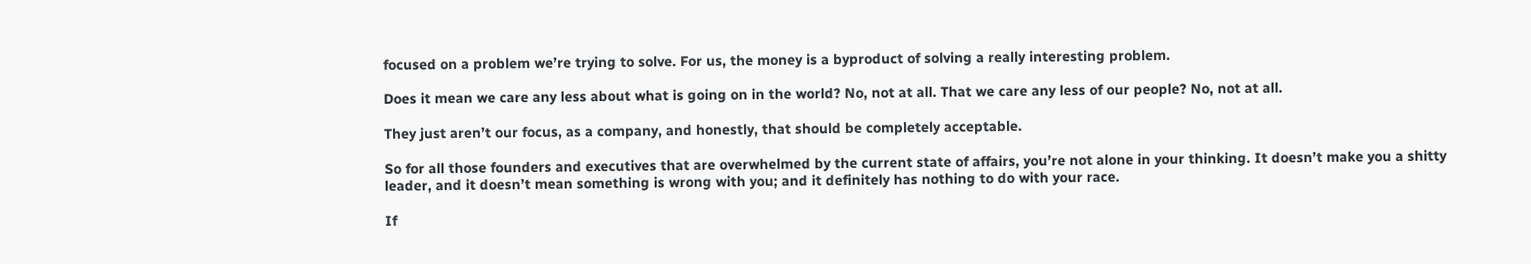focused on a problem we’re trying to solve. For us, the money is a byproduct of solving a really interesting problem.

Does it mean we care any less about what is going on in the world? No, not at all. That we care any less of our people? No, not at all.

They just aren’t our focus, as a company, and honestly, that should be completely acceptable.

So for all those founders and executives that are overwhelmed by the current state of affairs, you’re not alone in your thinking. It doesn’t make you a shitty leader, and it doesn’t mean something is wrong with you; and it definitely has nothing to do with your race.

If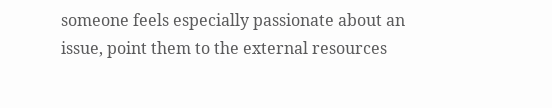someone feels especially passionate about an issue, point them to the external resources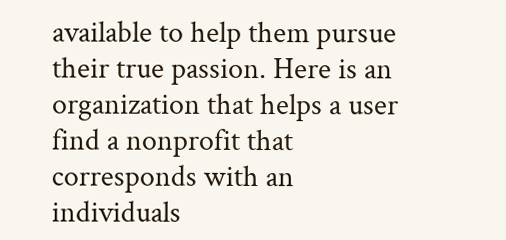available to help them pursue their true passion. Here is an organization that helps a user find a nonprofit that corresponds with an individuals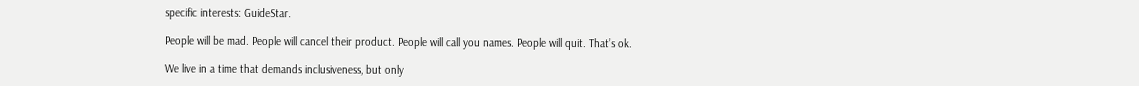specific interests: GuideStar.

People will be mad. People will cancel their product. People will call you names. People will quit. That’s ok.

We live in a time that demands inclusiveness, but only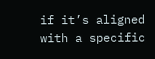if it’s aligned with a specific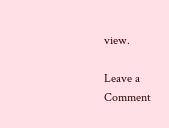view.

Leave a Comment